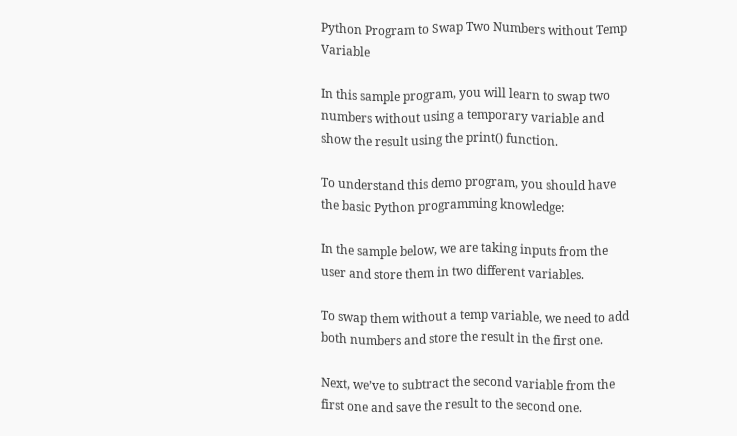Python Program to Swap Two Numbers without Temp Variable

In this sample program, you will learn to swap two numbers without using a temporary variable and show the result using the print() function.

To understand this demo program, you should have the basic Python programming knowledge:

In the sample below, we are taking inputs from the user and store them in two different variables.

To swap them without a temp variable, we need to add both numbers and store the result in the first one.

Next, we’ve to subtract the second variable from the first one and save the result to the second one.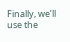Finally, we’ll use the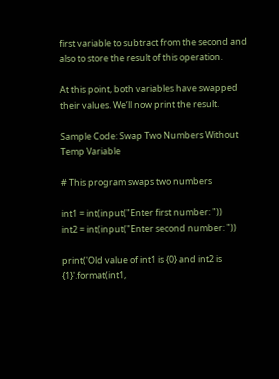first variable to subtract from the second and also to store the result of this operation.

At this point, both variables have swapped their values. We’ll now print the result.

Sample Code: Swap Two Numbers Without Temp Variable

# This program swaps two numbers

int1 = int(input("Enter first number: "))
int2 = int(input("Enter second number: "))

print('Old value of int1 is {0} and int2 is {1}'.format(int1,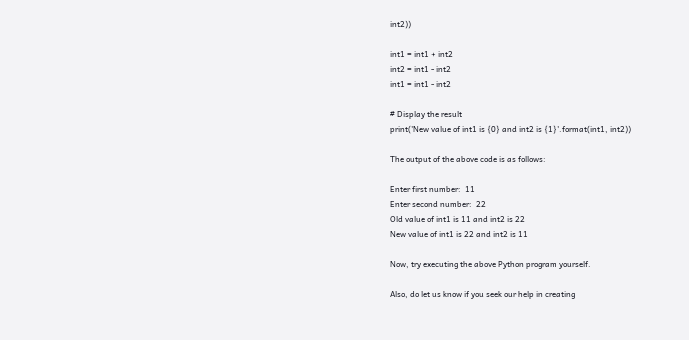int2))

int1 = int1 + int2
int2 = int1 - int2
int1 = int1 - int2

# Display the result
print('New value of int1 is {0} and int2 is {1}'.format(int1, int2))

The output of the above code is as follows:

Enter first number:  11
Enter second number:  22
Old value of int1 is 11 and int2 is 22
New value of int1 is 22 and int2 is 11

Now, try executing the above Python program yourself.

Also, do let us know if you seek our help in creating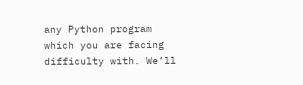any Python program which you are facing difficulty with. We’ll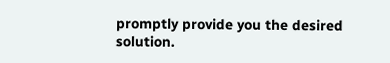promptly provide you the desired solution.